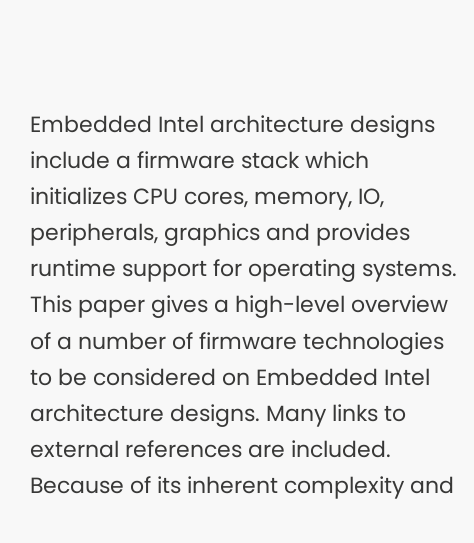Embedded Intel architecture designs include a firmware stack which initializes CPU cores, memory, IO, peripherals, graphics and provides runtime support for operating systems. This paper gives a high-level overview of a number of firmware technologies to be considered on Embedded Intel architecture designs. Many links to external references are included. Because of its inherent complexity and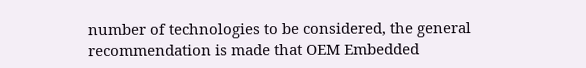number of technologies to be considered, the general recommendation is made that OEM Embedded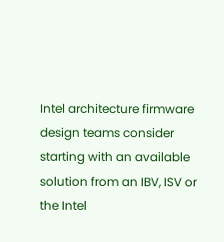Intel architecture firmware design teams consider starting with an available solution from an IBV, ISV or the Intel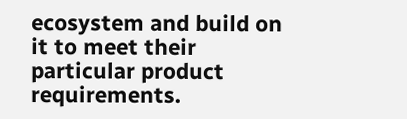ecosystem and build on it to meet their particular product requirements.